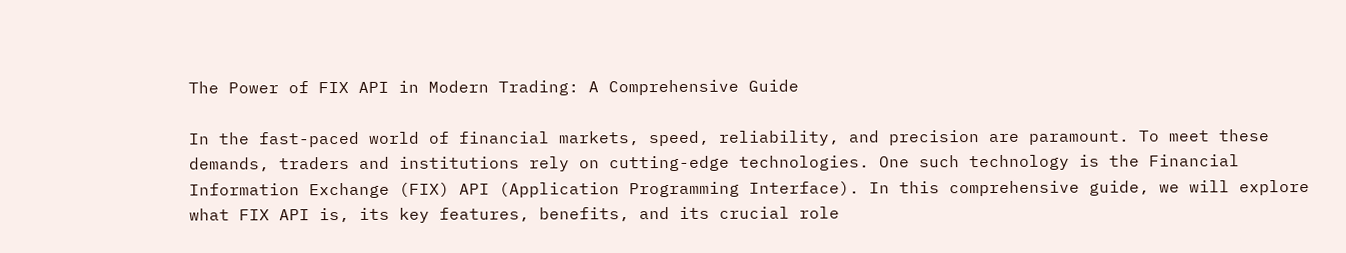The Power of FIX API in Modern Trading: A Comprehensive Guide

In the fast-paced world of financial markets, speed, reliability, and precision are paramount. To meet these demands, traders and institutions rely on cutting-edge technologies. One such technology is the Financial Information Exchange (FIX) API (Application Programming Interface). In this comprehensive guide, we will explore what FIX API is, its key features, benefits, and its crucial role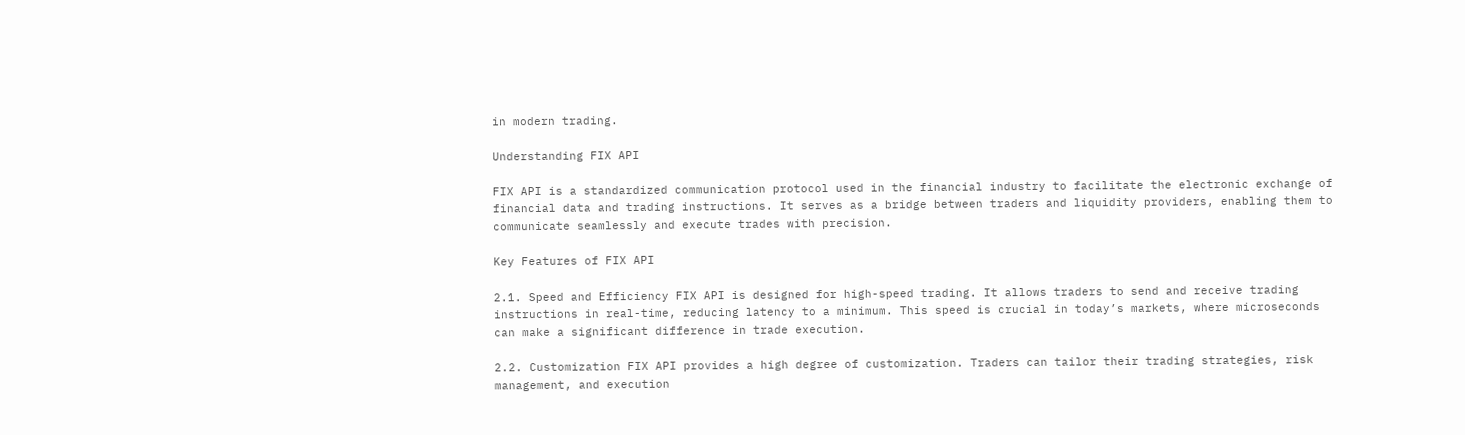in modern trading.

Understanding FIX API

FIX API is a standardized communication protocol used in the financial industry to facilitate the electronic exchange of financial data and trading instructions. It serves as a bridge between traders and liquidity providers, enabling them to communicate seamlessly and execute trades with precision.

Key Features of FIX API

2.1. Speed and Efficiency FIX API is designed for high-speed trading. It allows traders to send and receive trading instructions in real-time, reducing latency to a minimum. This speed is crucial in today’s markets, where microseconds can make a significant difference in trade execution.

2.2. Customization FIX API provides a high degree of customization. Traders can tailor their trading strategies, risk management, and execution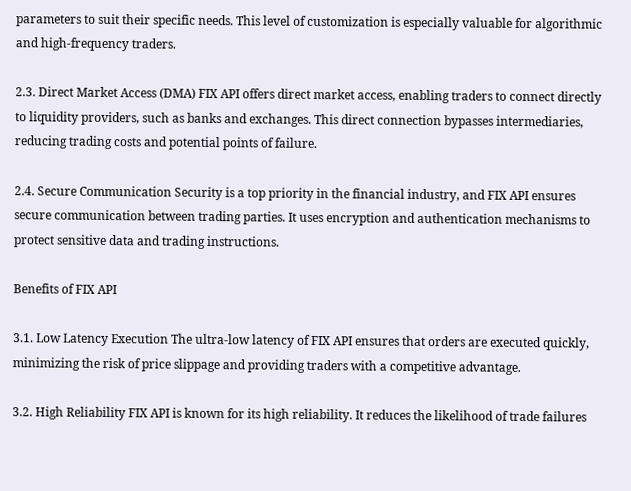parameters to suit their specific needs. This level of customization is especially valuable for algorithmic and high-frequency traders.

2.3. Direct Market Access (DMA) FIX API offers direct market access, enabling traders to connect directly to liquidity providers, such as banks and exchanges. This direct connection bypasses intermediaries, reducing trading costs and potential points of failure.

2.4. Secure Communication Security is a top priority in the financial industry, and FIX API ensures secure communication between trading parties. It uses encryption and authentication mechanisms to protect sensitive data and trading instructions.

Benefits of FIX API

3.1. Low Latency Execution The ultra-low latency of FIX API ensures that orders are executed quickly, minimizing the risk of price slippage and providing traders with a competitive advantage.

3.2. High Reliability FIX API is known for its high reliability. It reduces the likelihood of trade failures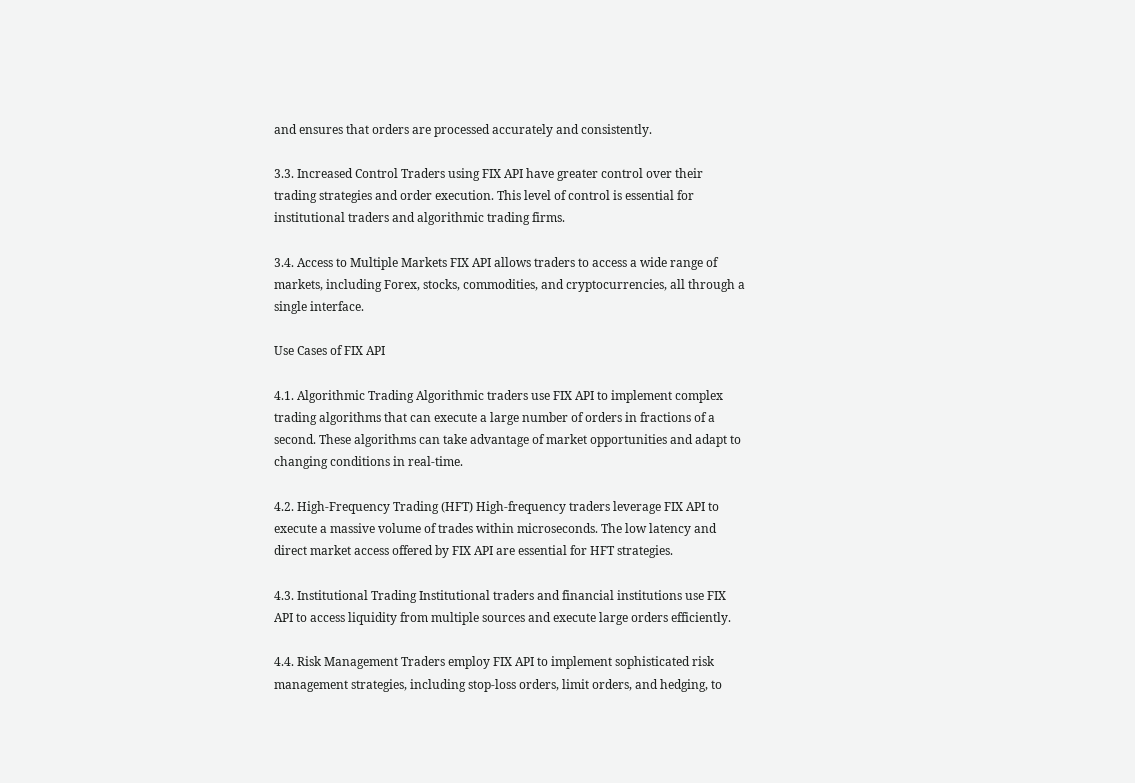and ensures that orders are processed accurately and consistently.

3.3. Increased Control Traders using FIX API have greater control over their trading strategies and order execution. This level of control is essential for institutional traders and algorithmic trading firms.

3.4. Access to Multiple Markets FIX API allows traders to access a wide range of markets, including Forex, stocks, commodities, and cryptocurrencies, all through a single interface.

Use Cases of FIX API

4.1. Algorithmic Trading Algorithmic traders use FIX API to implement complex trading algorithms that can execute a large number of orders in fractions of a second. These algorithms can take advantage of market opportunities and adapt to changing conditions in real-time.

4.2. High-Frequency Trading (HFT) High-frequency traders leverage FIX API to execute a massive volume of trades within microseconds. The low latency and direct market access offered by FIX API are essential for HFT strategies.

4.3. Institutional Trading Institutional traders and financial institutions use FIX API to access liquidity from multiple sources and execute large orders efficiently.

4.4. Risk Management Traders employ FIX API to implement sophisticated risk management strategies, including stop-loss orders, limit orders, and hedging, to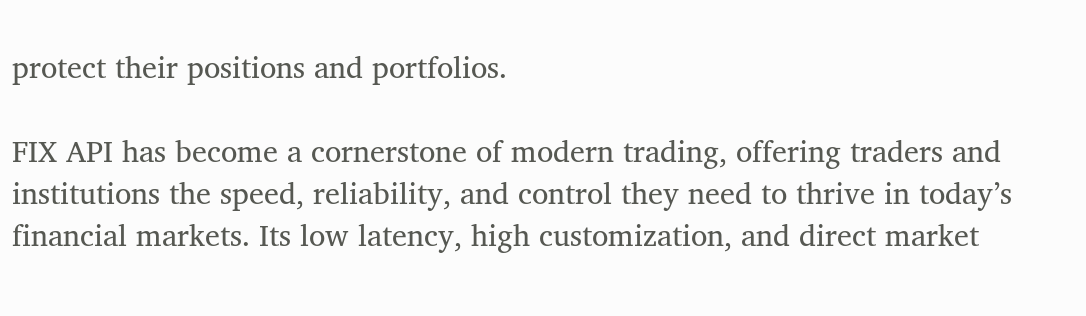protect their positions and portfolios.

FIX API has become a cornerstone of modern trading, offering traders and institutions the speed, reliability, and control they need to thrive in today’s financial markets. Its low latency, high customization, and direct market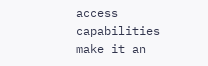access capabilities make it an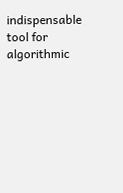indispensable tool for algorithmic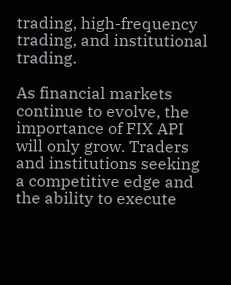trading, high-frequency trading, and institutional trading.

As financial markets continue to evolve, the importance of FIX API will only grow. Traders and institutions seeking a competitive edge and the ability to execute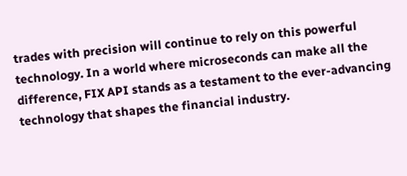trades with precision will continue to rely on this powerful technology. In a world where microseconds can make all the difference, FIX API stands as a testament to the ever-advancing technology that shapes the financial industry.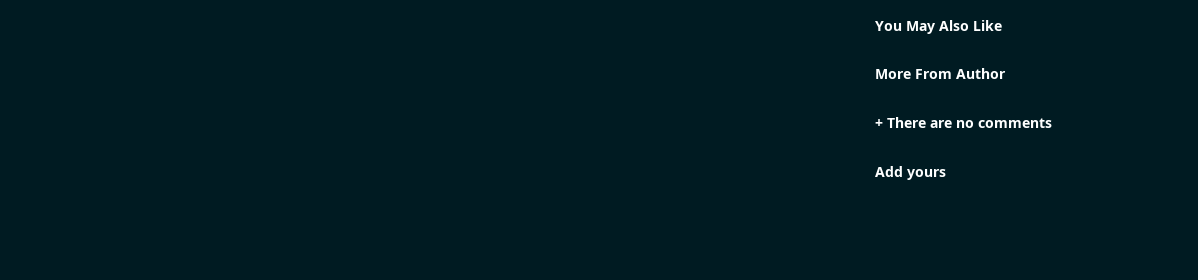You May Also Like

More From Author

+ There are no comments

Add yours